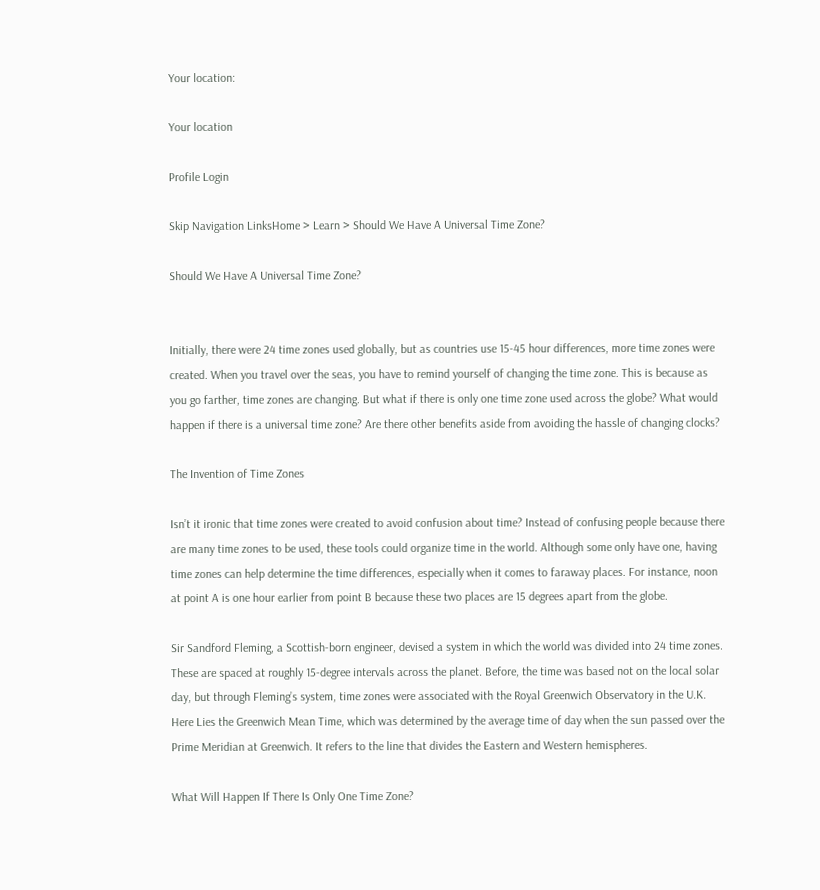Your location:

Your location

Profile Login

Skip Navigation LinksHome > Learn > Should We Have A Universal Time Zone?

Should We Have A Universal Time Zone?


Initially, there were 24 time zones used globally, but as countries use 15-45 hour differences, more time zones were created. When you travel over the seas, you have to remind yourself of changing the time zone. This is because as you go farther, time zones are changing. But what if there is only one time zone used across the globe? What would happen if there is a universal time zone? Are there other benefits aside from avoiding the hassle of changing clocks?

The Invention of Time Zones

Isn’t it ironic that time zones were created to avoid confusion about time? Instead of confusing people because there are many time zones to be used, these tools could organize time in the world. Although some only have one, having time zones can help determine the time differences, especially when it comes to faraway places. For instance, noon at point A is one hour earlier from point B because these two places are 15 degrees apart from the globe.

Sir Sandford Fleming, a Scottish-born engineer, devised a system in which the world was divided into 24 time zones. These are spaced at roughly 15-degree intervals across the planet. Before, the time was based not on the local solar day, but through Fleming’s system, time zones were associated with the Royal Greenwich Observatory in the U.K. Here Lies the Greenwich Mean Time, which was determined by the average time of day when the sun passed over the Prime Meridian at Greenwich. It refers to the line that divides the Eastern and Western hemispheres.

What Will Happen If There Is Only One Time Zone?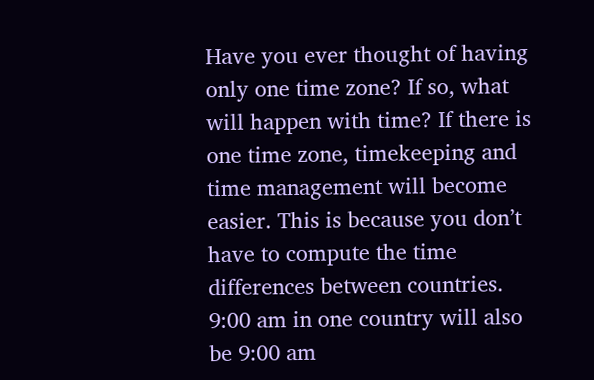Have you ever thought of having only one time zone? If so, what will happen with time? If there is one time zone, timekeeping and time management will become easier. This is because you don’t have to compute the time differences between countries. 9:00 am in one country will also be 9:00 am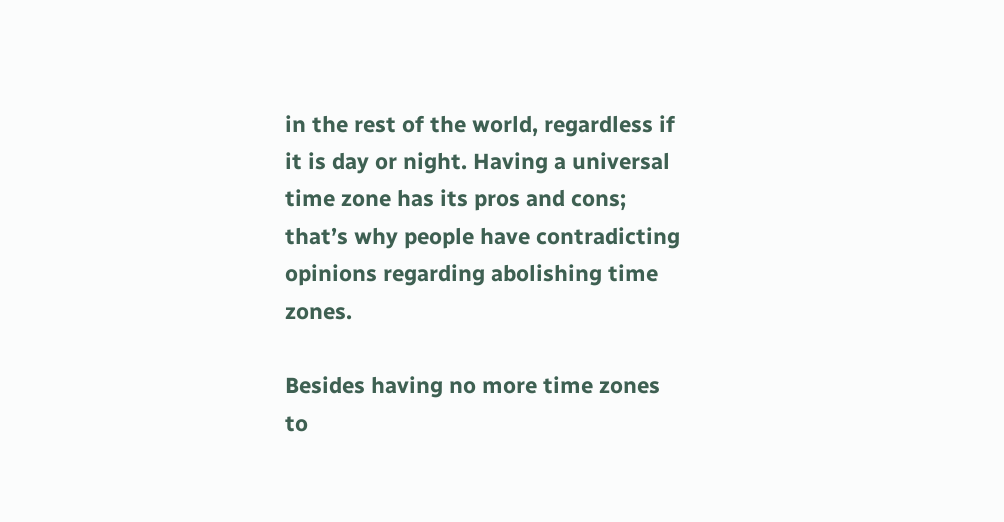in the rest of the world, regardless if it is day or night. Having a universal time zone has its pros and cons; that’s why people have contradicting opinions regarding abolishing time zones.

Besides having no more time zones to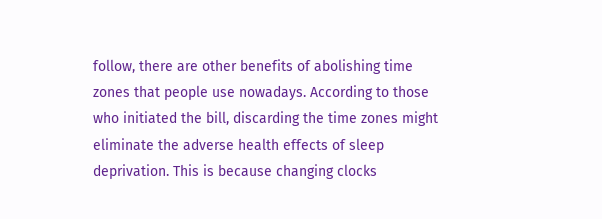follow, there are other benefits of abolishing time zones that people use nowadays. According to those who initiated the bill, discarding the time zones might eliminate the adverse health effects of sleep deprivation. This is because changing clocks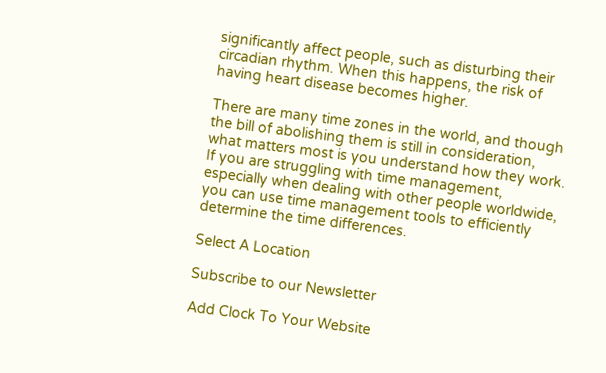significantly affect people, such as disturbing their circadian rhythm. When this happens, the risk of having heart disease becomes higher.

There are many time zones in the world, and though the bill of abolishing them is still in consideration, what matters most is you understand how they work. If you are struggling with time management, especially when dealing with other people worldwide, you can use time management tools to efficiently determine the time differences.

Select A Location

Subscribe to our Newsletter

Add Clock To Your Website